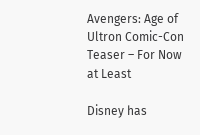Avengers: Age of Ultron Comic-Con Teaser – For Now at Least

Disney has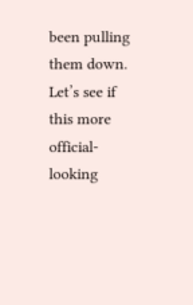been pulling them down. Let’s see if this more official-looking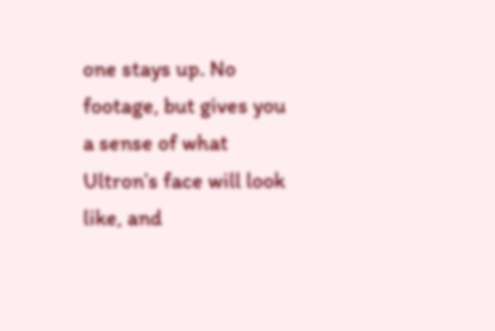one stays up. No footage, but gives you a sense of what Ultron’s face will look like, and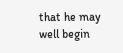that he may well begin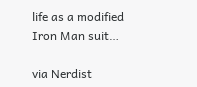life as a modified Iron Man suit…

via Nerdist